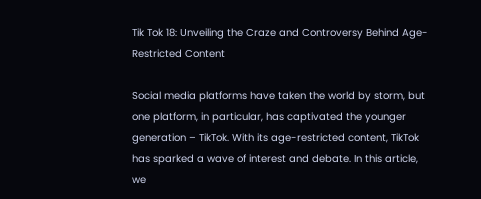Tik Tok 18: Unveiling the Craze and Controversy Behind Age-Restricted Content

Social media platforms have taken the world by storm, but one platform, in particular, has captivated the younger generation – TikTok. With its age-restricted content, TikTok has sparked a wave of interest and debate. In this article, we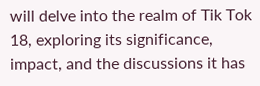will delve into the realm of Tik Tok 18, exploring its significance, impact, and the discussions it has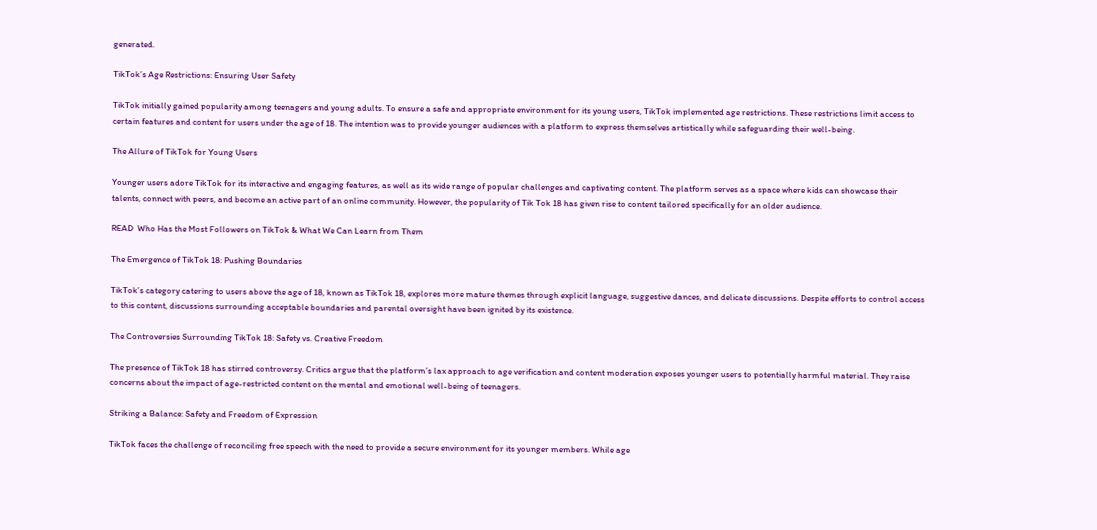generated.

TikTok’s Age Restrictions: Ensuring User Safety

TikTok initially gained popularity among teenagers and young adults. To ensure a safe and appropriate environment for its young users, TikTok implemented age restrictions. These restrictions limit access to certain features and content for users under the age of 18. The intention was to provide younger audiences with a platform to express themselves artistically while safeguarding their well-being.

The Allure of TikTok for Young Users

Younger users adore TikTok for its interactive and engaging features, as well as its wide range of popular challenges and captivating content. The platform serves as a space where kids can showcase their talents, connect with peers, and become an active part of an online community. However, the popularity of Tik Tok 18 has given rise to content tailored specifically for an older audience.

READ  Who Has the Most Followers on TikTok & What We Can Learn from Them

The Emergence of TikTok 18: Pushing Boundaries

TikTok’s category catering to users above the age of 18, known as TikTok 18, explores more mature themes through explicit language, suggestive dances, and delicate discussions. Despite efforts to control access to this content, discussions surrounding acceptable boundaries and parental oversight have been ignited by its existence.

The Controversies Surrounding TikTok 18: Safety vs. Creative Freedom

The presence of TikTok 18 has stirred controversy. Critics argue that the platform’s lax approach to age verification and content moderation exposes younger users to potentially harmful material. They raise concerns about the impact of age-restricted content on the mental and emotional well-being of teenagers.

Striking a Balance: Safety and Freedom of Expression

TikTok faces the challenge of reconciling free speech with the need to provide a secure environment for its younger members. While age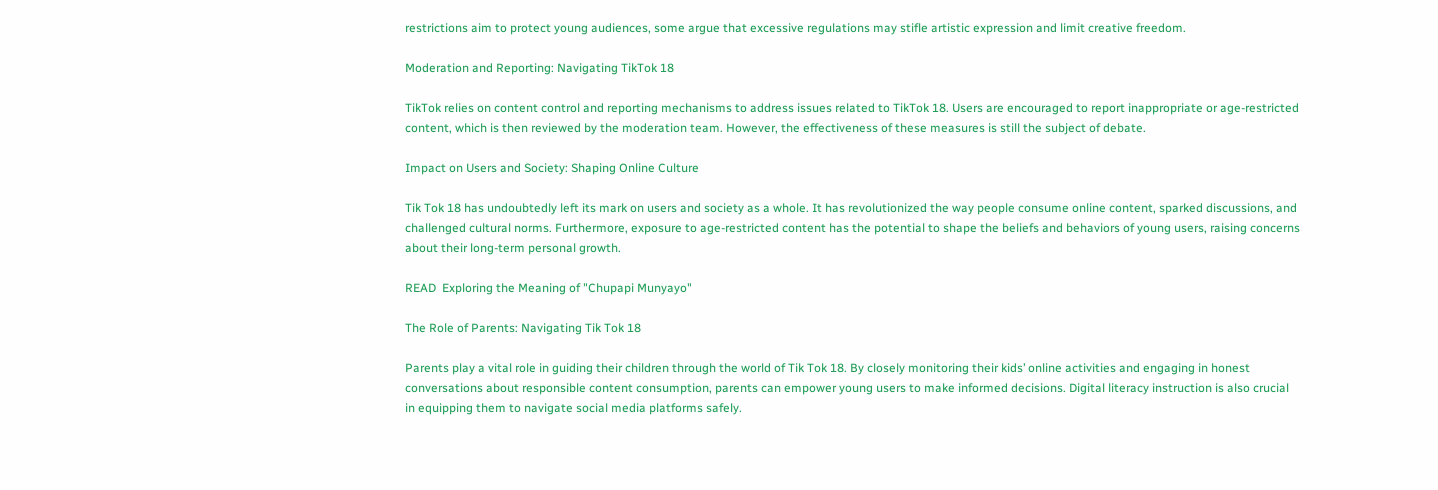restrictions aim to protect young audiences, some argue that excessive regulations may stifle artistic expression and limit creative freedom.

Moderation and Reporting: Navigating TikTok 18

TikTok relies on content control and reporting mechanisms to address issues related to TikTok 18. Users are encouraged to report inappropriate or age-restricted content, which is then reviewed by the moderation team. However, the effectiveness of these measures is still the subject of debate.

Impact on Users and Society: Shaping Online Culture

Tik Tok 18 has undoubtedly left its mark on users and society as a whole. It has revolutionized the way people consume online content, sparked discussions, and challenged cultural norms. Furthermore, exposure to age-restricted content has the potential to shape the beliefs and behaviors of young users, raising concerns about their long-term personal growth.

READ  Exploring the Meaning of "Chupapi Munyayo"

The Role of Parents: Navigating Tik Tok 18

Parents play a vital role in guiding their children through the world of Tik Tok 18. By closely monitoring their kids’ online activities and engaging in honest conversations about responsible content consumption, parents can empower young users to make informed decisions. Digital literacy instruction is also crucial in equipping them to navigate social media platforms safely.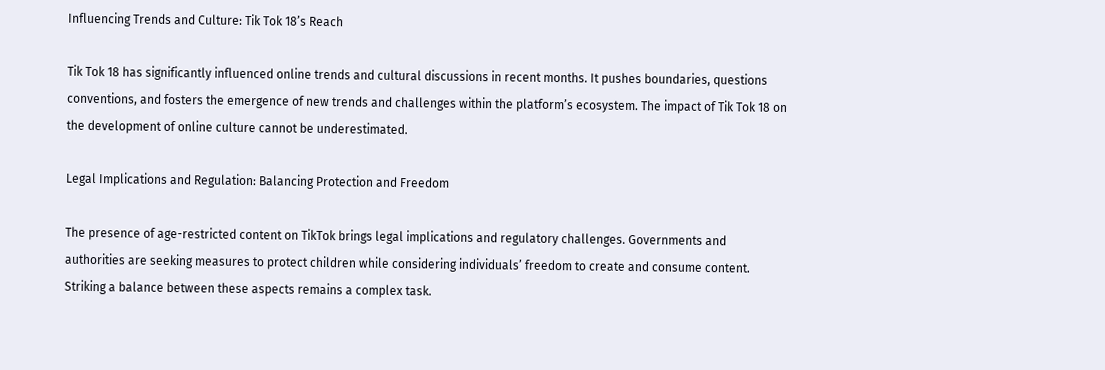Influencing Trends and Culture: Tik Tok 18’s Reach

Tik Tok 18 has significantly influenced online trends and cultural discussions in recent months. It pushes boundaries, questions conventions, and fosters the emergence of new trends and challenges within the platform’s ecosystem. The impact of Tik Tok 18 on the development of online culture cannot be underestimated.

Legal Implications and Regulation: Balancing Protection and Freedom

The presence of age-restricted content on TikTok brings legal implications and regulatory challenges. Governments and authorities are seeking measures to protect children while considering individuals’ freedom to create and consume content. Striking a balance between these aspects remains a complex task.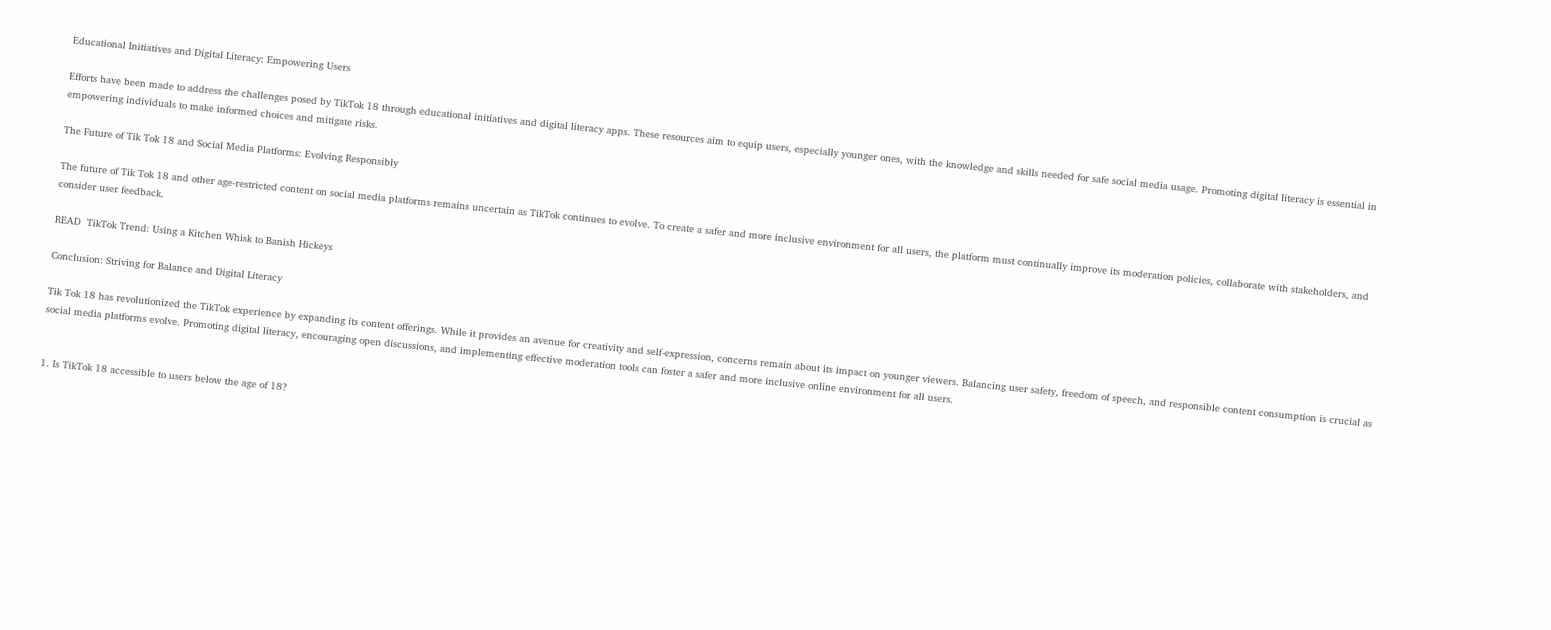Educational Initiatives and Digital Literacy: Empowering Users

Efforts have been made to address the challenges posed by TikTok 18 through educational initiatives and digital literacy apps. These resources aim to equip users, especially younger ones, with the knowledge and skills needed for safe social media usage. Promoting digital literacy is essential in empowering individuals to make informed choices and mitigate risks.

The Future of Tik Tok 18 and Social Media Platforms: Evolving Responsibly

The future of Tik Tok 18 and other age-restricted content on social media platforms remains uncertain as TikTok continues to evolve. To create a safer and more inclusive environment for all users, the platform must continually improve its moderation policies, collaborate with stakeholders, and consider user feedback.

READ  TikTok Trend: Using a Kitchen Whisk to Banish Hickeys

Conclusion: Striving for Balance and Digital Literacy

Tik Tok 18 has revolutionized the TikTok experience by expanding its content offerings. While it provides an avenue for creativity and self-expression, concerns remain about its impact on younger viewers. Balancing user safety, freedom of speech, and responsible content consumption is crucial as social media platforms evolve. Promoting digital literacy, encouraging open discussions, and implementing effective moderation tools can foster a safer and more inclusive online environment for all users.


1. Is TikTok 18 accessible to users below the age of 18?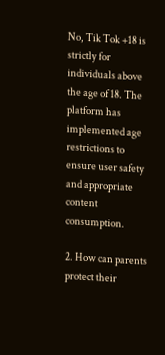No, Tik Tok +18 is strictly for individuals above the age of 18. The platform has implemented age restrictions to ensure user safety and appropriate content consumption.

2. How can parents protect their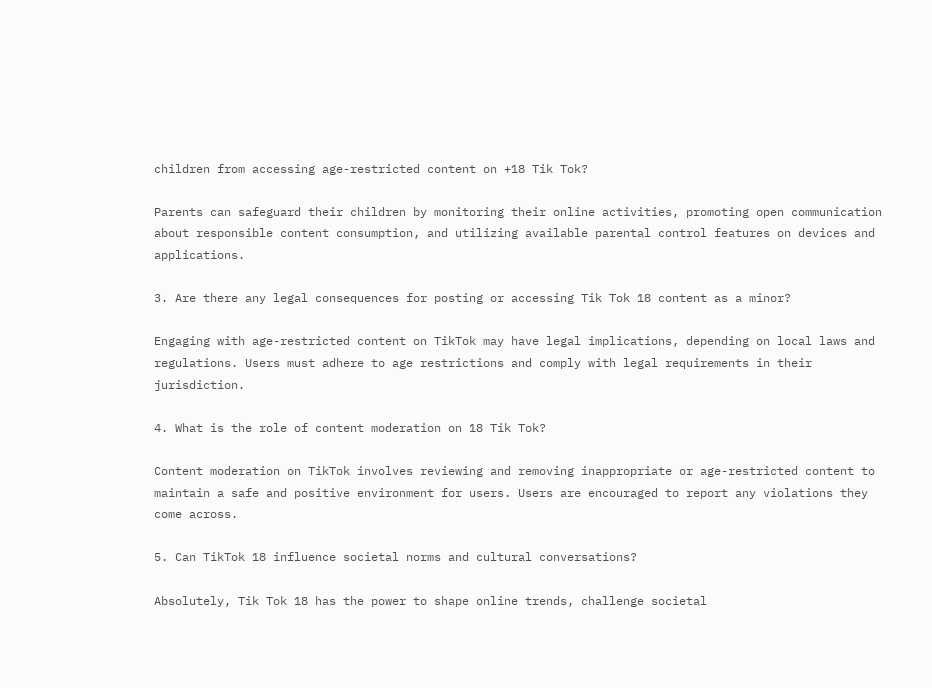children from accessing age-restricted content on +18 Tik Tok?

Parents can safeguard their children by monitoring their online activities, promoting open communication about responsible content consumption, and utilizing available parental control features on devices and applications.

3. Are there any legal consequences for posting or accessing Tik Tok 18 content as a minor?

Engaging with age-restricted content on TikTok may have legal implications, depending on local laws and regulations. Users must adhere to age restrictions and comply with legal requirements in their jurisdiction.

4. What is the role of content moderation on 18 Tik Tok?

Content moderation on TikTok involves reviewing and removing inappropriate or age-restricted content to maintain a safe and positive environment for users. Users are encouraged to report any violations they come across.

5. Can TikTok 18 influence societal norms and cultural conversations?

Absolutely, Tik Tok 18 has the power to shape online trends, challenge societal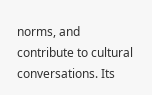norms, and contribute to cultural conversations. Its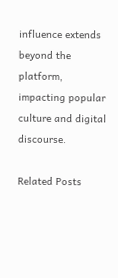influence extends beyond the platform, impacting popular culture and digital discourse.

Related Posts